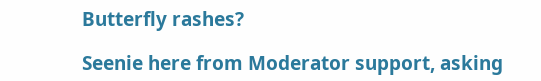Butterfly rashes?

Seenie here from Moderator support, asking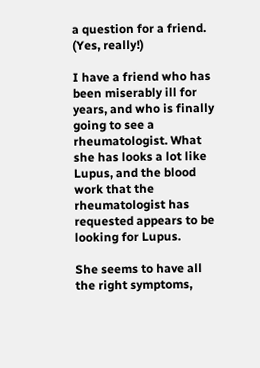a question for a friend. (Yes, really!)

I have a friend who has been miserably ill for years, and who is finally going to see a rheumatologist. What she has looks a lot like Lupus, and the blood work that the rheumatologist has requested appears to be looking for Lupus.

She seems to have all the right symptoms,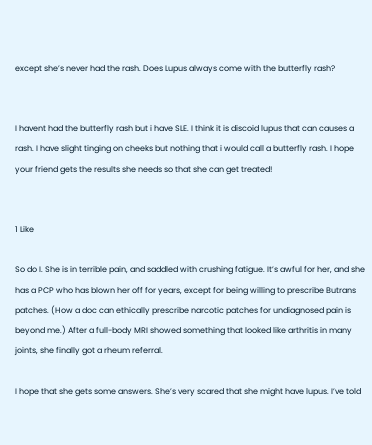except she’s never had the rash. Does Lupus always come with the butterfly rash?


I havent had the butterfly rash but i have SLE. I think it is discoid lupus that can causes a rash. I have slight tinging on cheeks but nothing that i would call a butterfly rash. I hope your friend gets the results she needs so that she can get treated!


1 Like

So do I. She is in terrible pain, and saddled with crushing fatigue. It’s awful for her, and she has a PCP who has blown her off for years, except for being willing to prescribe Butrans patches. (How a doc can ethically prescribe narcotic patches for undiagnosed pain is beyond me.) After a full-body MRI showed something that looked like arthritis in many joints, she finally got a rheum referral.

I hope that she gets some answers. She’s very scared that she might have lupus. I’ve told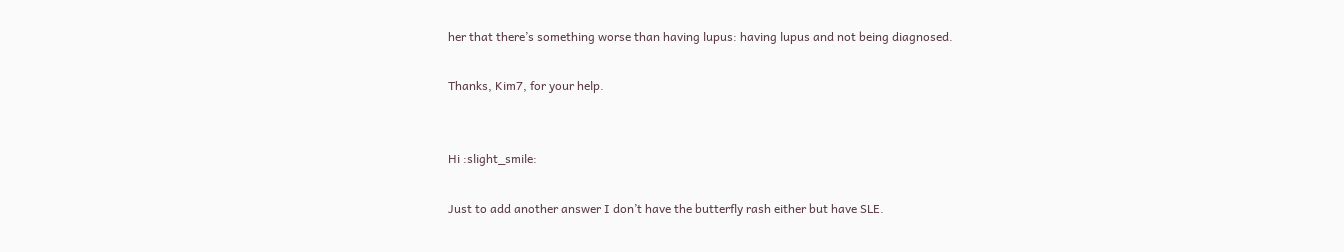her that there’s something worse than having lupus: having lupus and not being diagnosed.

Thanks, Kim7, for your help.


Hi :slight_smile:

Just to add another answer I don’t have the butterfly rash either but have SLE.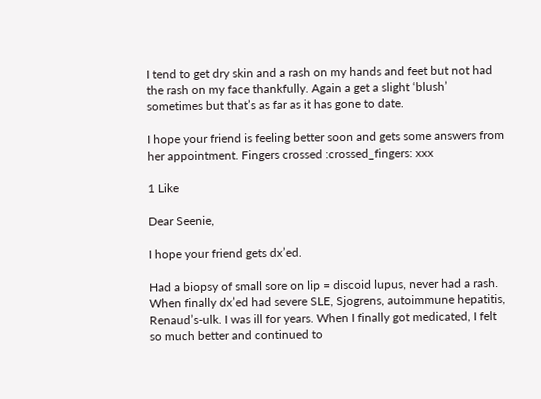I tend to get dry skin and a rash on my hands and feet but not had the rash on my face thankfully. Again a get a slight ‘blush’ sometimes but that’s as far as it has gone to date.

I hope your friend is feeling better soon and gets some answers from her appointment. Fingers crossed :crossed_fingers: xxx

1 Like

Dear Seenie,

I hope your friend gets dx’ed.

Had a biopsy of small sore on lip = discoid lupus, never had a rash. When finally dx’ed had severe SLE, Sjogrens, autoimmune hepatitis, Renaud’s-ulk. I was ill for years. When I finally got medicated, I felt so much better and continued to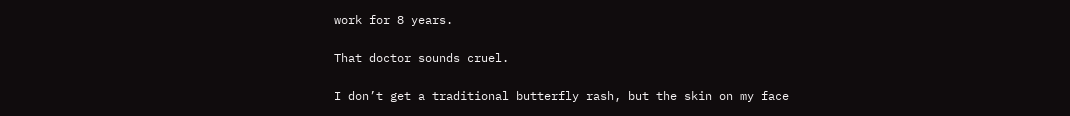work for 8 years.

That doctor sounds cruel.

I don’t get a traditional butterfly rash, but the skin on my face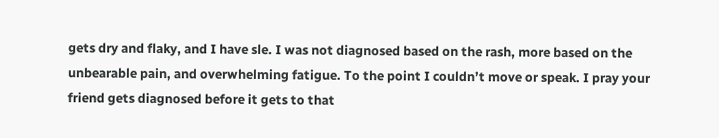gets dry and flaky, and I have sle. I was not diagnosed based on the rash, more based on the unbearable pain, and overwhelming fatigue. To the point I couldn’t move or speak. I pray your friend gets diagnosed before it gets to that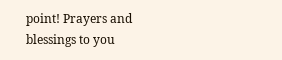point! Prayers and blessings to you